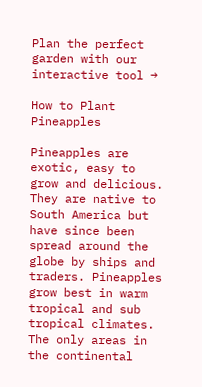Plan the perfect garden with our interactive tool →

How to Plant Pineapples

Pineapples are exotic, easy to grow and delicious. They are native to South America but have since been spread around the globe by ships and traders. Pineapples grow best in warm tropical and sub tropical climates. The only areas in the continental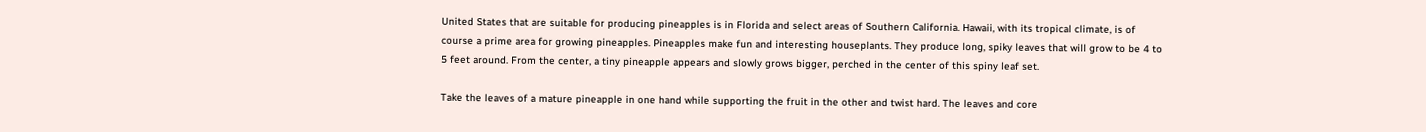United States that are suitable for producing pineapples is in Florida and select areas of Southern California. Hawaii, with its tropical climate, is of course a prime area for growing pineapples. Pineapples make fun and interesting houseplants. They produce long, spiky leaves that will grow to be 4 to 5 feet around. From the center, a tiny pineapple appears and slowly grows bigger, perched in the center of this spiny leaf set.

Take the leaves of a mature pineapple in one hand while supporting the fruit in the other and twist hard. The leaves and core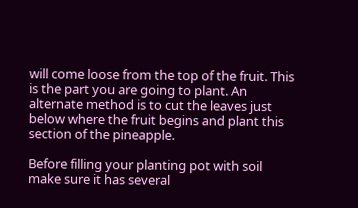will come loose from the top of the fruit. This is the part you are going to plant. An alternate method is to cut the leaves just below where the fruit begins and plant this section of the pineapple.

Before filling your planting pot with soil make sure it has several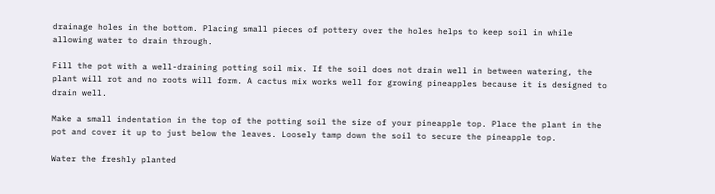drainage holes in the bottom. Placing small pieces of pottery over the holes helps to keep soil in while allowing water to drain through.

Fill the pot with a well-draining potting soil mix. If the soil does not drain well in between watering, the plant will rot and no roots will form. A cactus mix works well for growing pineapples because it is designed to drain well.

Make a small indentation in the top of the potting soil the size of your pineapple top. Place the plant in the pot and cover it up to just below the leaves. Loosely tamp down the soil to secure the pineapple top.

Water the freshly planted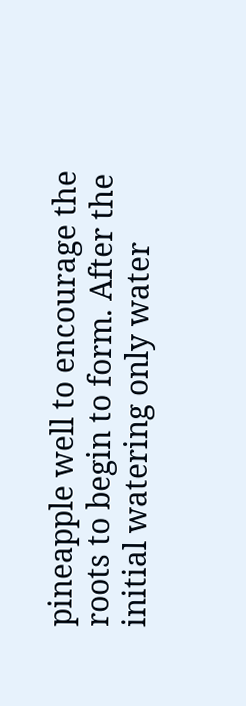pineapple well to encourage the roots to begin to form. After the initial watering only water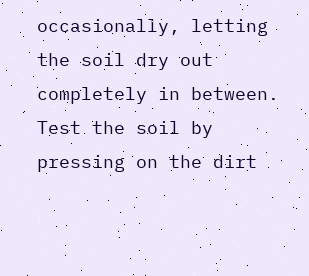occasionally, letting the soil dry out completely in between. Test the soil by pressing on the dirt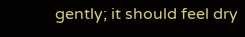gently; it should feel dry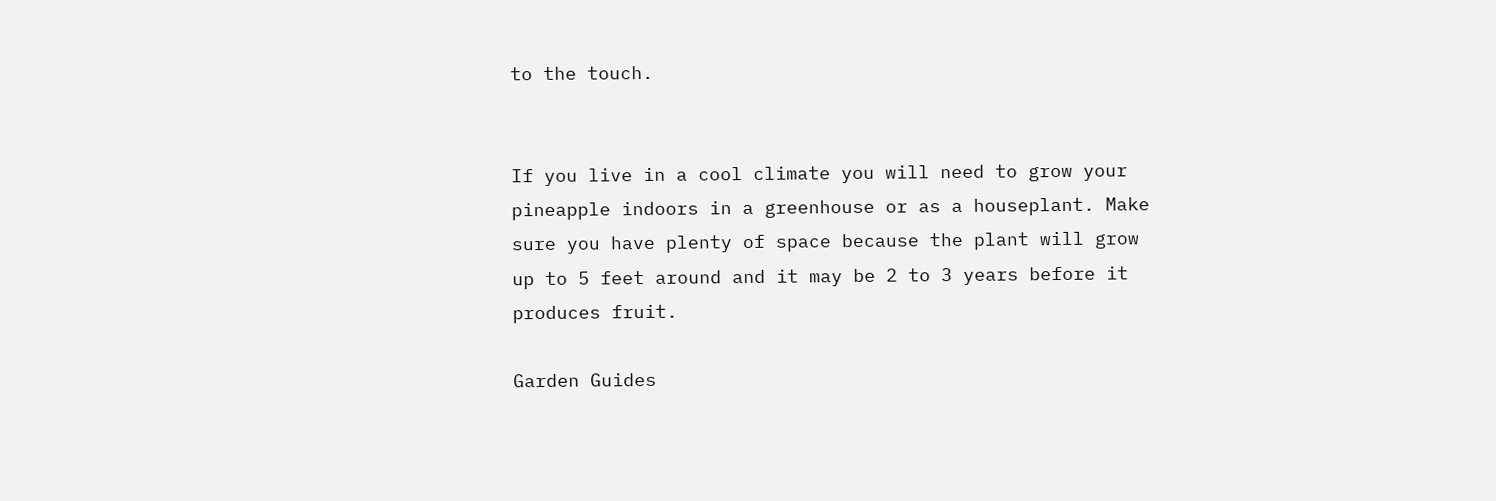to the touch.


If you live in a cool climate you will need to grow your pineapple indoors in a greenhouse or as a houseplant. Make sure you have plenty of space because the plant will grow up to 5 feet around and it may be 2 to 3 years before it produces fruit.

Garden Guides